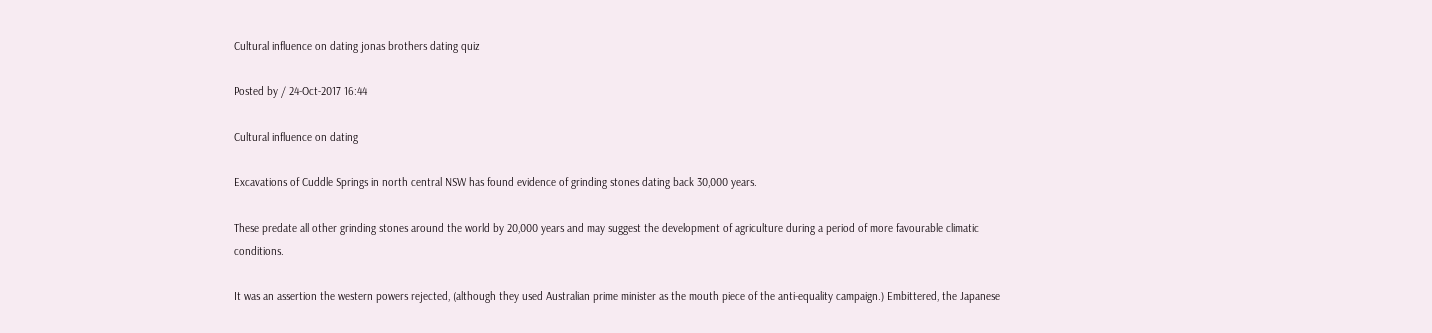Cultural influence on dating jonas brothers dating quiz

Posted by / 24-Oct-2017 16:44

Cultural influence on dating

Excavations of Cuddle Springs in north central NSW has found evidence of grinding stones dating back 30,000 years.

These predate all other grinding stones around the world by 20,000 years and may suggest the development of agriculture during a period of more favourable climatic conditions.

It was an assertion the western powers rejected, (although they used Australian prime minister as the mouth piece of the anti-equality campaign.) Embittered, the Japanese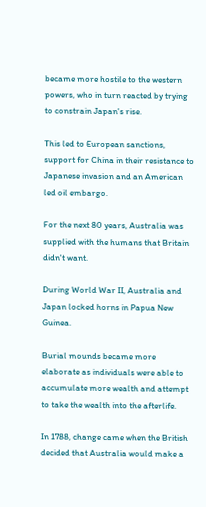became more hostile to the western powers, who in turn reacted by trying to constrain Japan's rise.

This led to European sanctions, support for China in their resistance to Japanese invasion and an American led oil embargo.

For the next 80 years, Australia was supplied with the humans that Britain didn't want.

During World War II, Australia and Japan locked horns in Papua New Guinea.

Burial mounds became more elaborate as individuals were able to accumulate more wealth and attempt to take the wealth into the afterlife.

In 1788, change came when the British decided that Australia would make a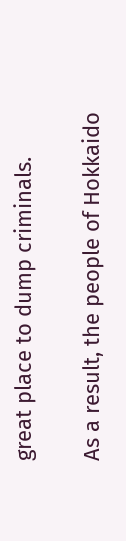great place to dump criminals.

As a result, the people of Hokkaido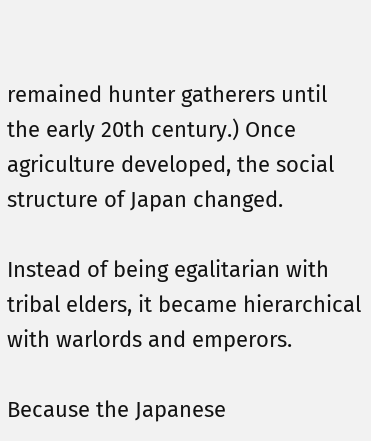remained hunter gatherers until the early 20th century.) Once agriculture developed, the social structure of Japan changed.

Instead of being egalitarian with tribal elders, it became hierarchical with warlords and emperors.

Because the Japanese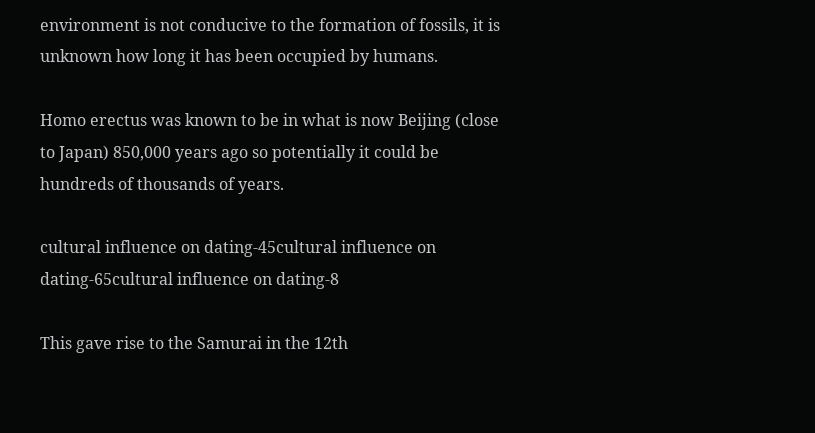environment is not conducive to the formation of fossils, it is unknown how long it has been occupied by humans.

Homo erectus was known to be in what is now Beijing (close to Japan) 850,000 years ago so potentially it could be hundreds of thousands of years.

cultural influence on dating-45cultural influence on dating-65cultural influence on dating-8

This gave rise to the Samurai in the 12th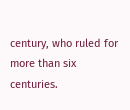century, who ruled for more than six centuries.